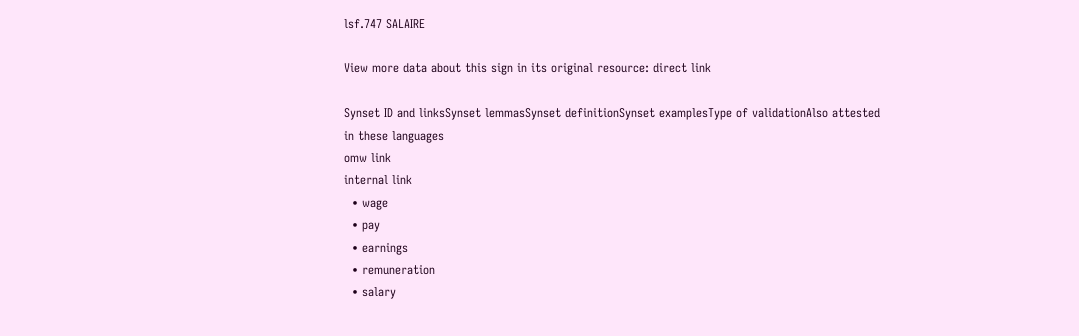lsf.747 SALAIRE

View more data about this sign in its original resource: direct link

Synset ID and linksSynset lemmasSynset definitionSynset examplesType of validationAlso attested
in these languages
omw link
internal link
  • wage
  • pay
  • earnings
  • remuneration
  • salary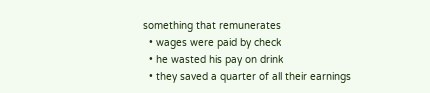something that remunerates
  • wages were paid by check
  • he wasted his pay on drink
  • they saved a quarter of all their earnings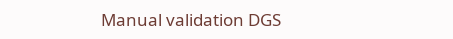Manual validation DGS